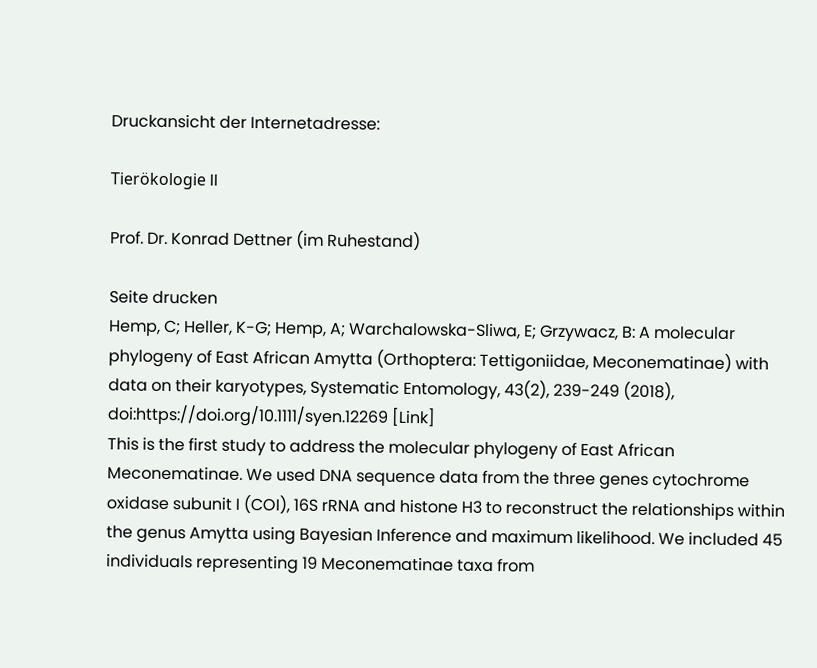Druckansicht der Internetadresse:

Tierökologie II

Prof. Dr. Konrad Dettner (im Ruhestand)

Seite drucken
Hemp, C; Heller, K-G; Hemp, A; Warchalowska-Sliwa, E; Grzywacz, B: A molecular phylogeny of East African Amytta (Orthoptera: Tettigoniidae, Meconematinae) with data on their karyotypes, Systematic Entomology, 43(2), 239-249 (2018), doi:https://doi.org/10.1111/syen.12269 [Link]
This is the first study to address the molecular phylogeny of East African Meconematinae. We used DNA sequence data from the three genes cytochrome oxidase subunit I (COI), 16S rRNA and histone H3 to reconstruct the relationships within the genus Amytta using Bayesian Inference and maximum likelihood. We included 45 individuals representing 19 Meconematinae taxa from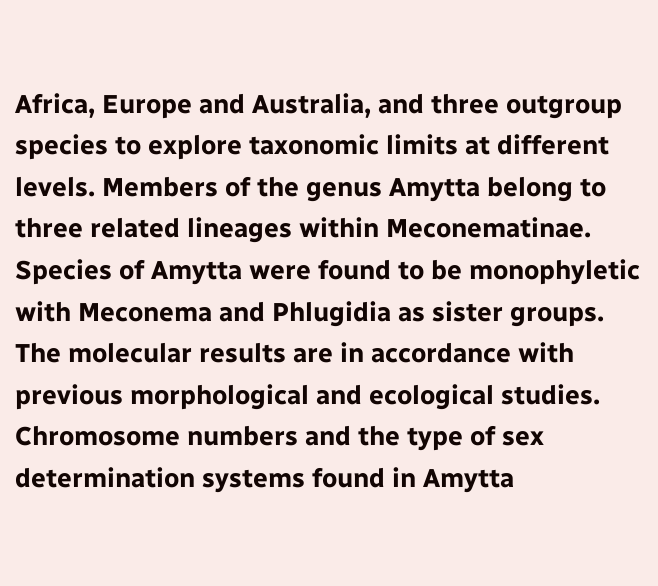Africa, Europe and Australia, and three outgroup species to explore taxonomic limits at different levels. Members of the genus Amytta belong to three related lineages within Meconematinae. Species of Amytta were found to be monophyletic with Meconema and Phlugidia as sister groups. The molecular results are in accordance with previous morphological and ecological studies. Chromosome numbers and the type of sex determination systems found in Amytta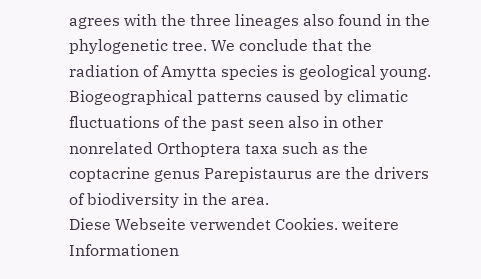agrees with the three lineages also found in the phylogenetic tree. We conclude that the radiation of Amytta species is geological young. Biogeographical patterns caused by climatic fluctuations of the past seen also in other nonrelated Orthoptera taxa such as the coptacrine genus Parepistaurus are the drivers of biodiversity in the area.
Diese Webseite verwendet Cookies. weitere Informationen